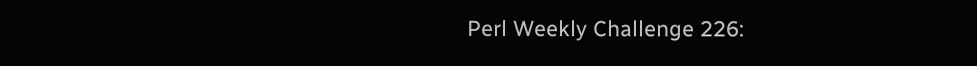Perl Weekly Challenge 226: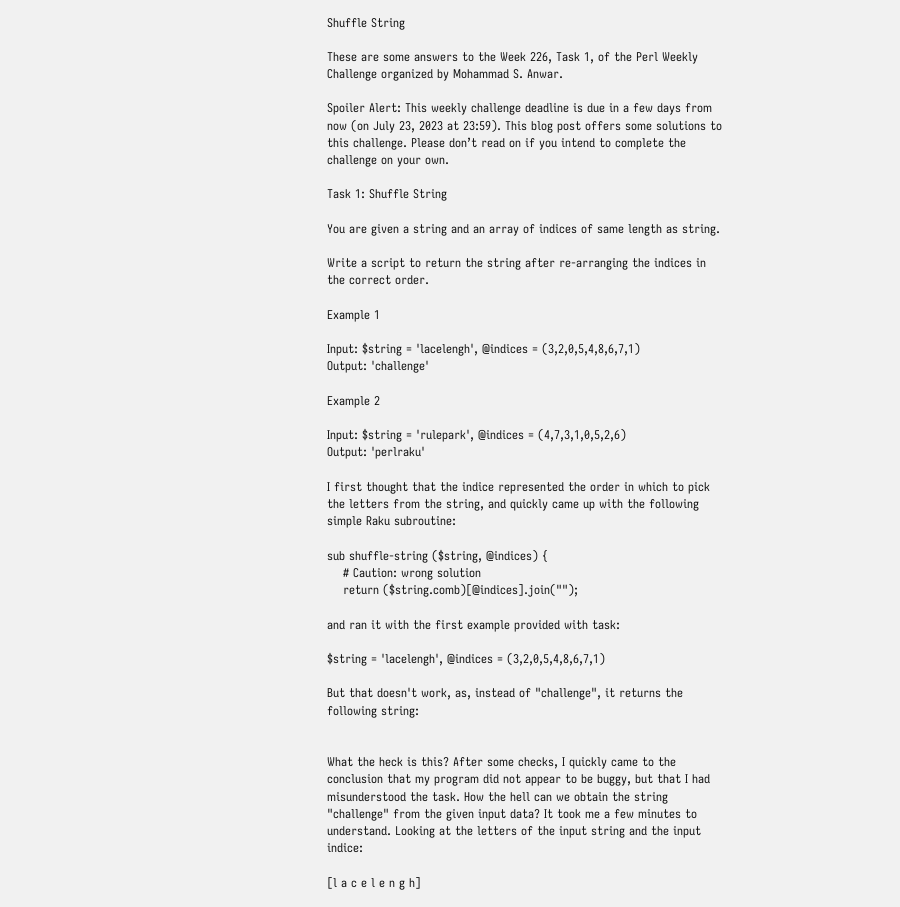Shuffle String

These are some answers to the Week 226, Task 1, of the Perl Weekly Challenge organized by Mohammad S. Anwar.

Spoiler Alert: This weekly challenge deadline is due in a few days from now (on July 23, 2023 at 23:59). This blog post offers some solutions to this challenge. Please don’t read on if you intend to complete the challenge on your own.

Task 1: Shuffle String

You are given a string and an array of indices of same length as string.

Write a script to return the string after re-arranging the indices in the correct order.

Example 1

Input: $string = 'lacelengh', @indices = (3,2,0,5,4,8,6,7,1)
Output: 'challenge'

Example 2

Input: $string = 'rulepark', @indices = (4,7,3,1,0,5,2,6)
Output: 'perlraku'

I first thought that the indice represented the order in which to pick the letters from the string, and quickly came up with the following simple Raku subroutine:

sub shuffle-string ($string, @indices) {
    # Caution: wrong solution
    return ($string.comb)[@indices].join("");

and ran it with the first example provided with task:

$string = 'lacelengh', @indices = (3,2,0,5,4,8,6,7,1)

But that doesn't work, as, instead of "challenge", it returns the following string:


What the heck is this? After some checks, I quickly came to the conclusion that my program did not appear to be buggy, but that I had misunderstood the task. How the hell can we obtain the string "challenge" from the given input data? It took me a few minutes to understand. Looking at the letters of the input string and the input indice:

[l a c e l e n g h]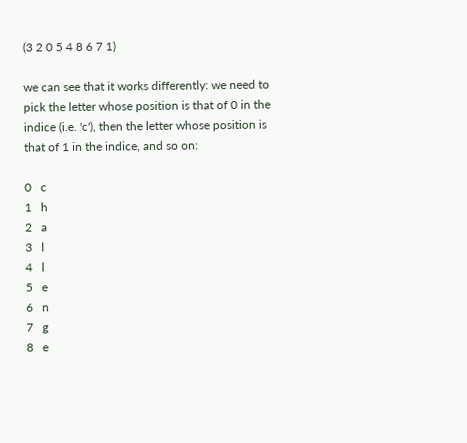(3 2 0 5 4 8 6 7 1)

we can see that it works differently: we need to pick the letter whose position is that of 0 in the indice (i.e. 'c'), then the letter whose position is that of 1 in the indice, and so on:

0   c
1   h
2   a
3   l
4   l
5   e
6   n
7   g
8   e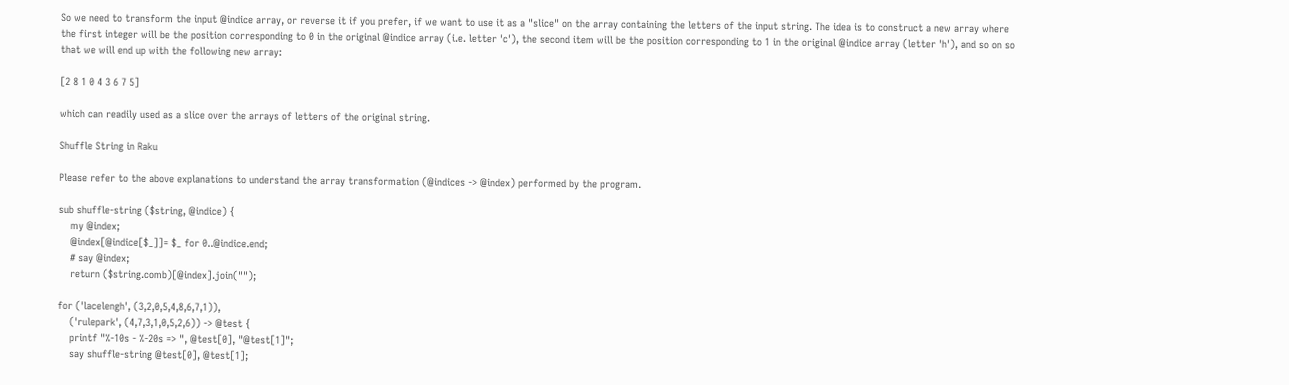So we need to transform the input @indice array, or reverse it if you prefer, if we want to use it as a "slice" on the array containing the letters of the input string. The idea is to construct a new array where the first integer will be the position corresponding to 0 in the original @indice array (i.e. letter 'c'), the second item will be the position corresponding to 1 in the original @indice array (letter 'h'), and so on so that we will end up with the following new array:

[2 8 1 0 4 3 6 7 5]

which can readily used as a slice over the arrays of letters of the original string.

Shuffle String in Raku

Please refer to the above explanations to understand the array transformation (@indices -> @index) performed by the program.

sub shuffle-string ($string, @indice) {
    my @index;
    @index[@indice[$_]]= $_ for 0..@indice.end;
    # say @index;
    return ($string.comb)[@index].join("");

for ('lacelengh', (3,2,0,5,4,8,6,7,1)),
    ('rulepark', (4,7,3,1,0,5,2,6)) -> @test {
    printf "%-10s - %-20s => ", @test[0], "@test[1]";
    say shuffle-string @test[0], @test[1];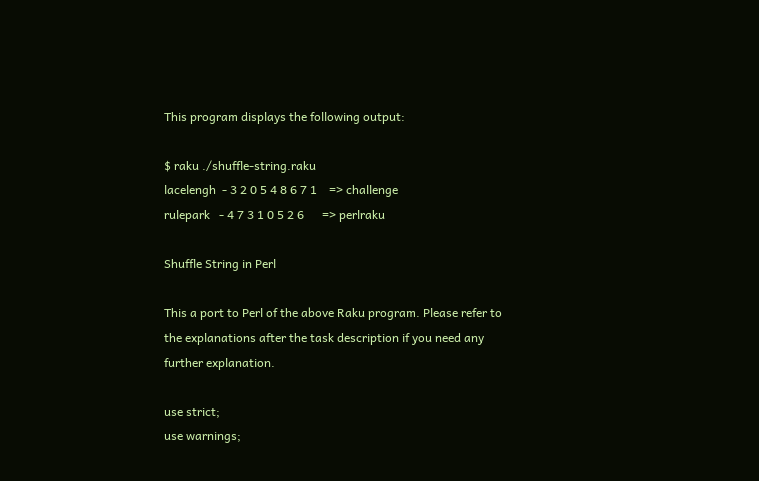This program displays the following output:

$ raku ./shuffle-string.raku
lacelengh  - 3 2 0 5 4 8 6 7 1    => challenge
rulepark   - 4 7 3 1 0 5 2 6      => perlraku

Shuffle String in Perl

This a port to Perl of the above Raku program. Please refer to the explanations after the task description if you need any further explanation.

use strict;
use warnings;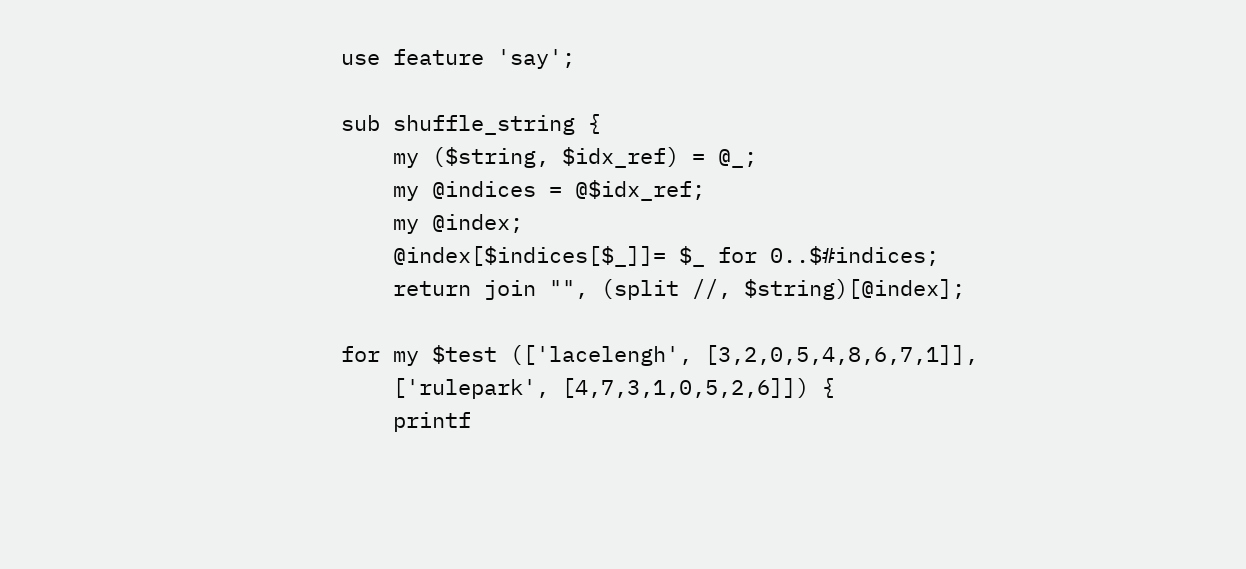use feature 'say';

sub shuffle_string {
    my ($string, $idx_ref) = @_;
    my @indices = @$idx_ref;
    my @index;
    @index[$indices[$_]]= $_ for 0..$#indices;
    return join "", (split //, $string)[@index];

for my $test (['lacelengh', [3,2,0,5,4,8,6,7,1]],
    ['rulepark', [4,7,3,1,0,5,2,6]]) {
    printf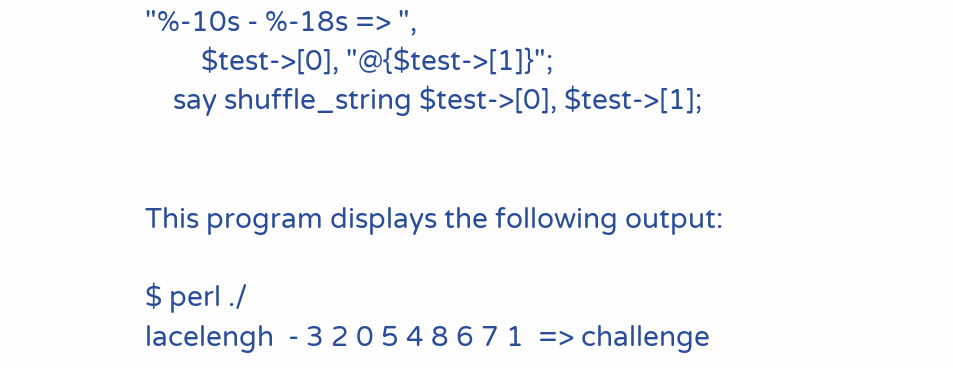"%-10s - %-18s => ",
        $test->[0], "@{$test->[1]}";
    say shuffle_string $test->[0], $test->[1];


This program displays the following output:

$ perl ./
lacelengh  - 3 2 0 5 4 8 6 7 1  => challenge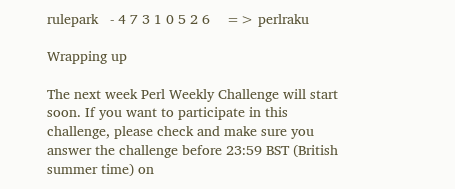rulepark   - 4 7 3 1 0 5 2 6    => perlraku

Wrapping up

The next week Perl Weekly Challenge will start soon. If you want to participate in this challenge, please check and make sure you answer the challenge before 23:59 BST (British summer time) on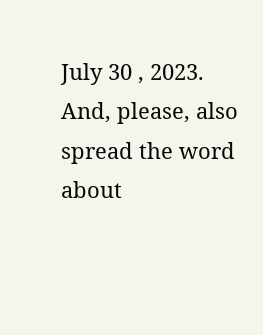July 30 , 2023. And, please, also spread the word about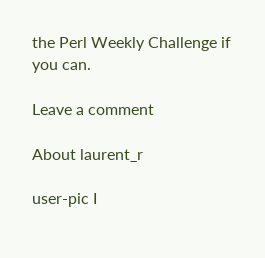the Perl Weekly Challenge if you can.

Leave a comment

About laurent_r

user-pic I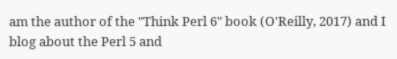am the author of the "Think Perl 6" book (O'Reilly, 2017) and I blog about the Perl 5 and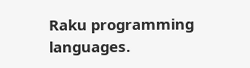Raku programming languages.